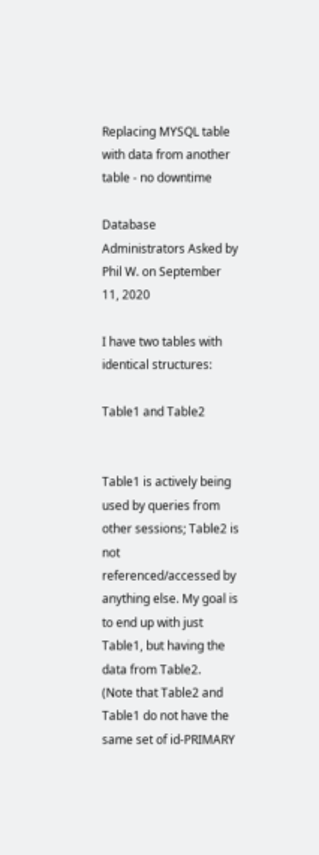Replacing MYSQL table with data from another table - no downtime

Database Administrators Asked by Phil W. on September 11, 2020

I have two tables with identical structures:

Table1 and Table2


Table1 is actively being used by queries from other sessions; Table2 is not referenced/accessed by anything else. My goal is to end up with just Table1, but having the data from Table2.
(Note that Table2 and Table1 do not have the same set of id-PRIMARY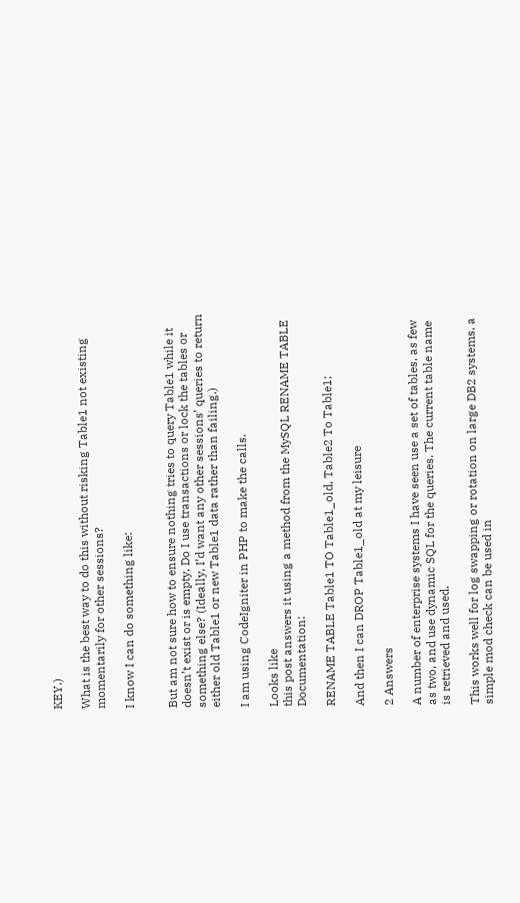KEY.)

What is the best way to do this without risking Table1 not existing momentarily for other sessions?

I know I can do something like:


But am not sure how to ensure nothing tries to query Table1 while it doesn’t exist or is empty. Do I use transactions or lock the tables or something else? (Ideally, I’d want any other sessions’ queries to return either old Table1 or new Table1 data rather than failing.)

I am using CodeIgniter in PHP to make the calls.

Looks like
this post answers it using a method from the MySQL RENAME TABLE Documentation:

RENAME TABLE Table1 TO Table1_old, Table2 To Table1;

And then I can DROP Table1_old at my leisure

2 Answers

A number of enterprise systems I have seen use a set of tables, as few as two, and use dynamic SQL for the queries. The current table name is retrieved and used.

This works well for log swapping or rotation on large DB2 systems. a simple mod check can be used in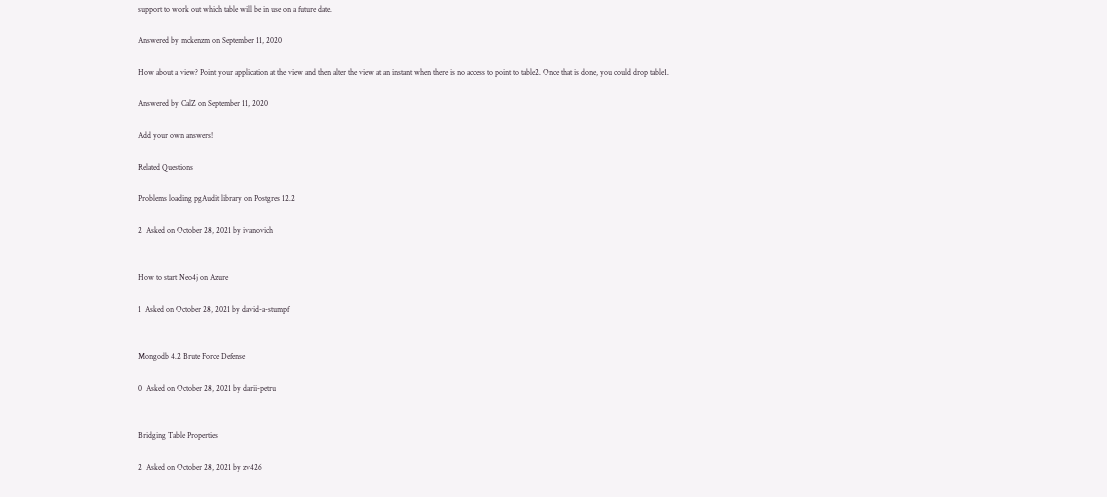support to work out which table will be in use on a future date.

Answered by mckenzm on September 11, 2020

How about a view? Point your application at the view and then alter the view at an instant when there is no access to point to table2. Once that is done, you could drop table1.

Answered by CalZ on September 11, 2020

Add your own answers!

Related Questions

Problems loading pgAudit library on Postgres 12.2

2  Asked on October 28, 2021 by ivanovich


How to start Neo4j on Azure

1  Asked on October 28, 2021 by david-a-stumpf


Mongodb 4.2 Brute Force Defense

0  Asked on October 28, 2021 by darii-petru


Bridging Table Properties

2  Asked on October 28, 2021 by zv426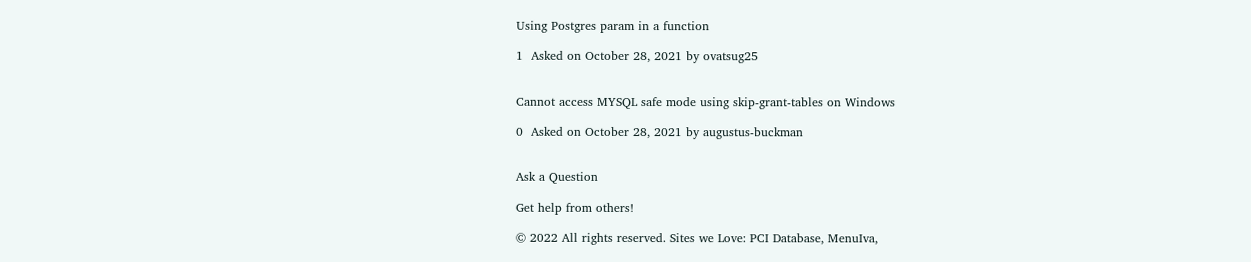Using Postgres param in a function

1  Asked on October 28, 2021 by ovatsug25


Cannot access MYSQL safe mode using skip-grant-tables on Windows

0  Asked on October 28, 2021 by augustus-buckman


Ask a Question

Get help from others!

© 2022 All rights reserved. Sites we Love: PCI Database, MenuIva,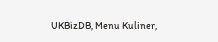UKBizDB, Menu Kuliner,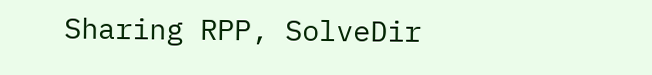Sharing RPP, SolveDir